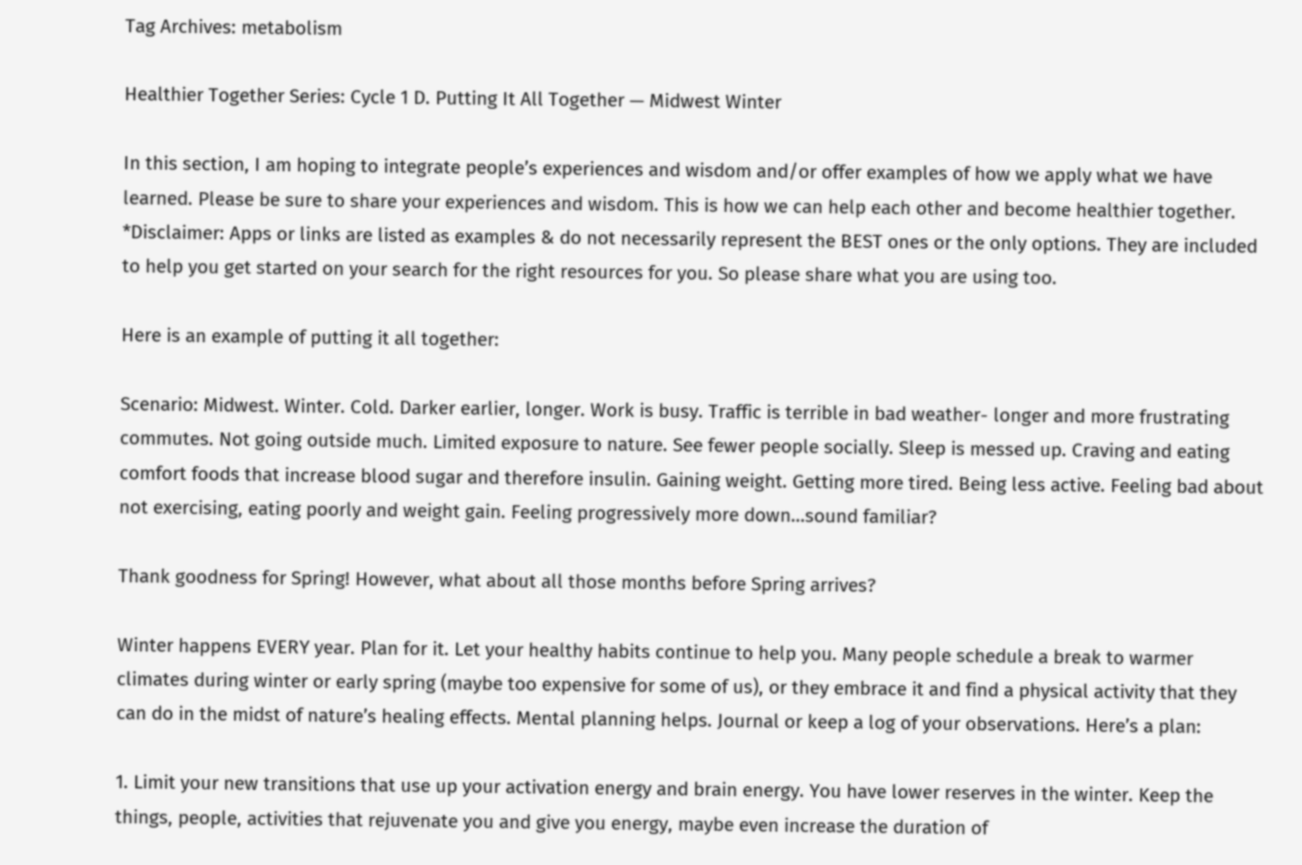Tag Archives: metabolism

Healthier Together Series: Cycle 1 D. Putting It All Together — Midwest Winter

In this section, I am hoping to integrate people’s experiences and wisdom and/or offer examples of how we apply what we have learned. Please be sure to share your experiences and wisdom. This is how we can help each other and become healthier together.
*Disclaimer: Apps or links are listed as examples & do not necessarily represent the BEST ones or the only options. They are included to help you get started on your search for the right resources for you. So please share what you are using too.

Here is an example of putting it all together:

Scenario: Midwest. Winter. Cold. Darker earlier, longer. Work is busy. Traffic is terrible in bad weather- longer and more frustrating commutes. Not going outside much. Limited exposure to nature. See fewer people socially. Sleep is messed up. Craving and eating comfort foods that increase blood sugar and therefore insulin. Gaining weight. Getting more tired. Being less active. Feeling bad about not exercising, eating poorly and weight gain. Feeling progressively more down…sound familiar?

Thank goodness for Spring! However, what about all those months before Spring arrives?

Winter happens EVERY year. Plan for it. Let your healthy habits continue to help you. Many people schedule a break to warmer climates during winter or early spring (maybe too expensive for some of us), or they embrace it and find a physical activity that they can do in the midst of nature’s healing effects. Mental planning helps. Journal or keep a log of your observations. Here’s a plan:

1. Limit your new transitions that use up your activation energy and brain energy. You have lower reserves in the winter. Keep the things, people, activities that rejuvenate you and give you energy, maybe even increase the duration of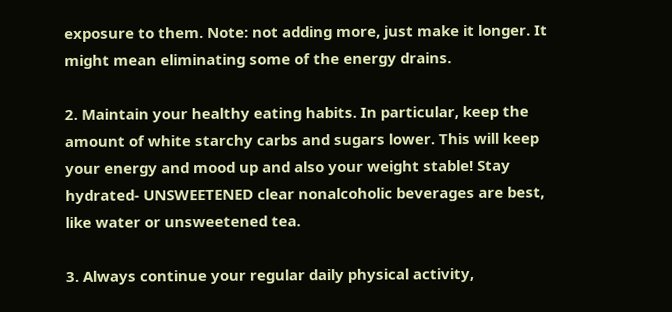exposure to them. Note: not adding more, just make it longer. It might mean eliminating some of the energy drains.

2. Maintain your healthy eating habits. In particular, keep the amount of white starchy carbs and sugars lower. This will keep your energy and mood up and also your weight stable! Stay hydrated- UNSWEETENED clear nonalcoholic beverages are best, like water or unsweetened tea.

3. Always continue your regular daily physical activity,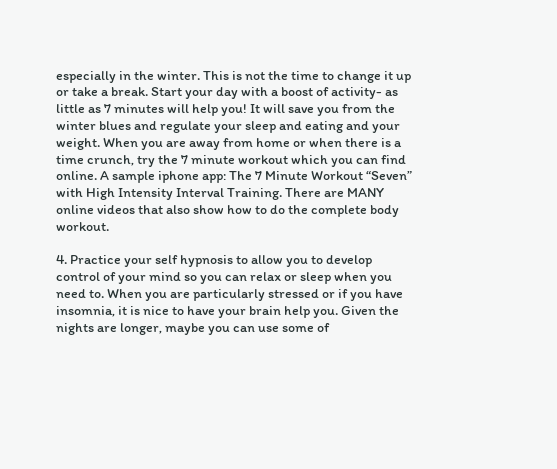especially in the winter. This is not the time to change it up or take a break. Start your day with a boost of activity- as little as 7 minutes will help you! It will save you from the winter blues and regulate your sleep and eating and your weight. When you are away from home or when there is a time crunch, try the 7 minute workout which you can find online. A sample iphone app: The 7 Minute Workout “Seven” with High Intensity Interval Training. There are MANY online videos that also show how to do the complete body workout.

4. Practice your self hypnosis to allow you to develop control of your mind so you can relax or sleep when you need to. When you are particularly stressed or if you have insomnia, it is nice to have your brain help you. Given the nights are longer, maybe you can use some of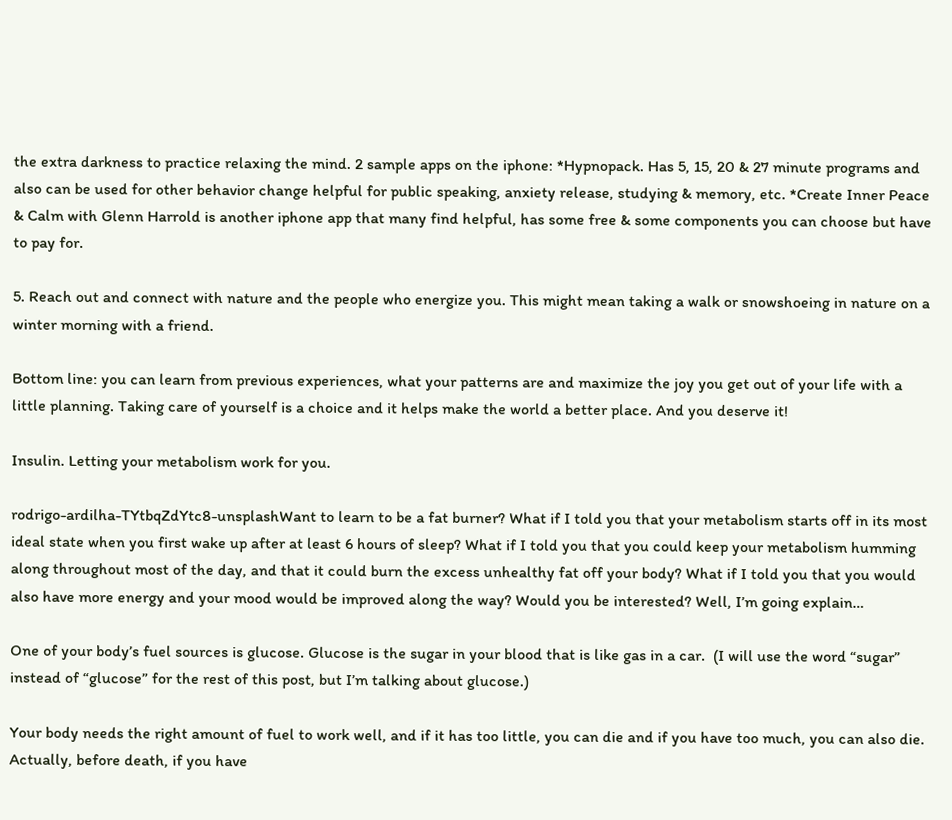the extra darkness to practice relaxing the mind. 2 sample apps on the iphone: *Hypnopack. Has 5, 15, 20 & 27 minute programs and also can be used for other behavior change helpful for public speaking, anxiety release, studying & memory, etc. *Create Inner Peace & Calm with Glenn Harrold is another iphone app that many find helpful, has some free & some components you can choose but have to pay for.

5. Reach out and connect with nature and the people who energize you. This might mean taking a walk or snowshoeing in nature on a winter morning with a friend.

Bottom line: you can learn from previous experiences, what your patterns are and maximize the joy you get out of your life with a little planning. Taking care of yourself is a choice and it helps make the world a better place. And you deserve it!

Insulin. Letting your metabolism work for you.

rodrigo-ardilha-TYtbqZdYtc8-unsplashWant to learn to be a fat burner? What if I told you that your metabolism starts off in its most ideal state when you first wake up after at least 6 hours of sleep? What if I told you that you could keep your metabolism humming along throughout most of the day, and that it could burn the excess unhealthy fat off your body? What if I told you that you would also have more energy and your mood would be improved along the way? Would you be interested? Well, I’m going explain…

One of your body’s fuel sources is glucose. Glucose is the sugar in your blood that is like gas in a car.  (I will use the word “sugar” instead of “glucose” for the rest of this post, but I’m talking about glucose.)

Your body needs the right amount of fuel to work well, and if it has too little, you can die and if you have too much, you can also die. Actually, before death, if you have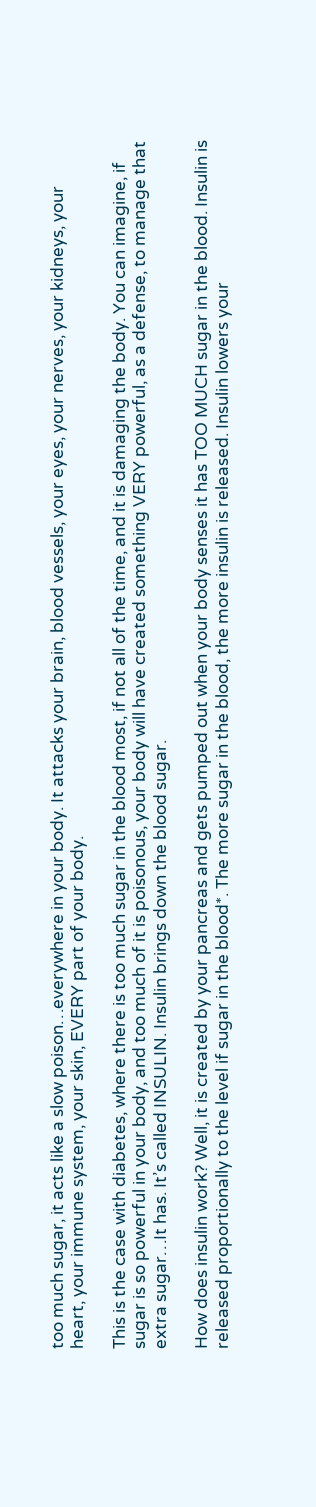too much sugar, it acts like a slow poison…everywhere in your body. It attacks your brain, blood vessels, your eyes, your nerves, your kidneys, your heart, your immune system, your skin, EVERY part of your body.

This is the case with diabetes, where there is too much sugar in the blood most, if not all of the time, and it is damaging the body. You can imagine, if sugar is so powerful in your body, and too much of it is poisonous, your body will have created something VERY powerful, as a defense, to manage that extra sugar…It has. It’s called INSULIN. Insulin brings down the blood sugar.

How does insulin work? Well, it is created by your pancreas and gets pumped out when your body senses it has TOO MUCH sugar in the blood. Insulin is released proportionally to the level if sugar in the blood*. The more sugar in the blood, the more insulin is released. Insulin lowers your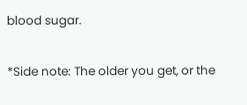blood sugar.

*Side note: The older you get, or the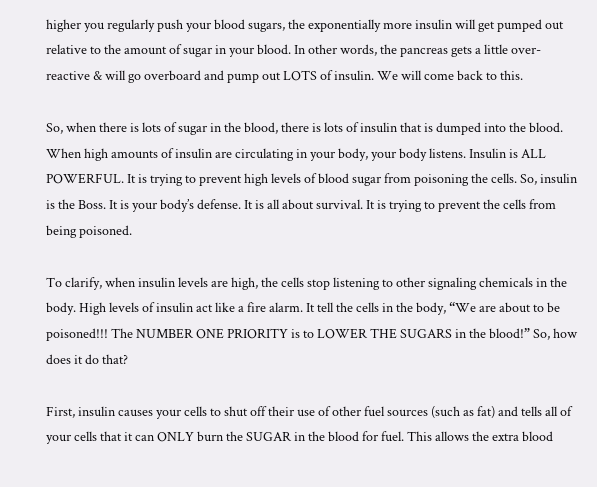higher you regularly push your blood sugars, the exponentially more insulin will get pumped out relative to the amount of sugar in your blood. In other words, the pancreas gets a little over-reactive & will go overboard and pump out LOTS of insulin. We will come back to this.

So, when there is lots of sugar in the blood, there is lots of insulin that is dumped into the blood. When high amounts of insulin are circulating in your body, your body listens. Insulin is ALL POWERFUL. It is trying to prevent high levels of blood sugar from poisoning the cells. So, insulin is the Boss. It is your body’s defense. It is all about survival. It is trying to prevent the cells from being poisoned.

To clarify, when insulin levels are high, the cells stop listening to other signaling chemicals in the body. High levels of insulin act like a fire alarm. It tell the cells in the body, “We are about to be poisoned!!! The NUMBER ONE PRIORITY is to LOWER THE SUGARS in the blood!” So, how does it do that?

First, insulin causes your cells to shut off their use of other fuel sources (such as fat) and tells all of your cells that it can ONLY burn the SUGAR in the blood for fuel. This allows the extra blood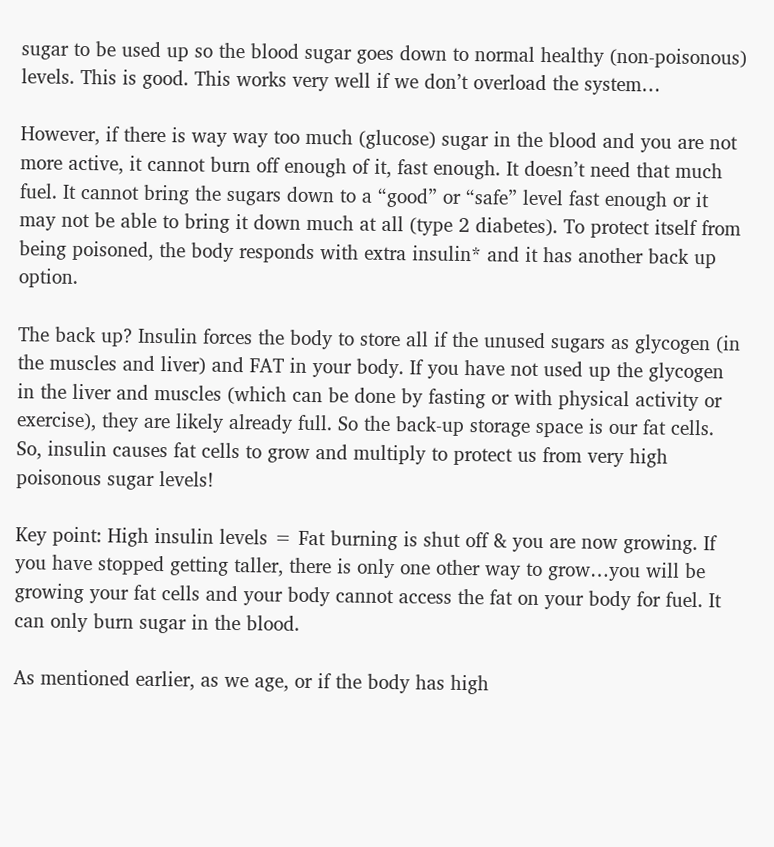sugar to be used up so the blood sugar goes down to normal healthy (non-poisonous) levels. This is good. This works very well if we don’t overload the system…

However, if there is way way too much (glucose) sugar in the blood and you are not more active, it cannot burn off enough of it, fast enough. It doesn’t need that much fuel. It cannot bring the sugars down to a “good” or “safe” level fast enough or it may not be able to bring it down much at all (type 2 diabetes). To protect itself from being poisoned, the body responds with extra insulin* and it has another back up option.

The back up? Insulin forces the body to store all if the unused sugars as glycogen (in the muscles and liver) and FAT in your body. If you have not used up the glycogen in the liver and muscles (which can be done by fasting or with physical activity or exercise), they are likely already full. So the back-up storage space is our fat cells. So, insulin causes fat cells to grow and multiply to protect us from very high poisonous sugar levels!

Key point: High insulin levels = Fat burning is shut off & you are now growing. If you have stopped getting taller, there is only one other way to grow…you will be growing your fat cells and your body cannot access the fat on your body for fuel. It can only burn sugar in the blood.

As mentioned earlier, as we age, or if the body has high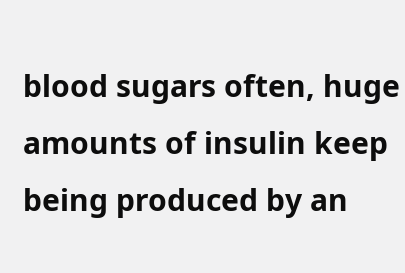blood sugars often, huge amounts of insulin keep being produced by an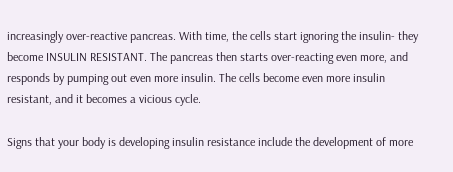increasingly over-reactive pancreas. With time, the cells start ignoring the insulin- they become INSULIN RESISTANT. The pancreas then starts over-reacting even more, and responds by pumping out even more insulin. The cells become even more insulin resistant, and it becomes a vicious cycle.

Signs that your body is developing insulin resistance include the development of more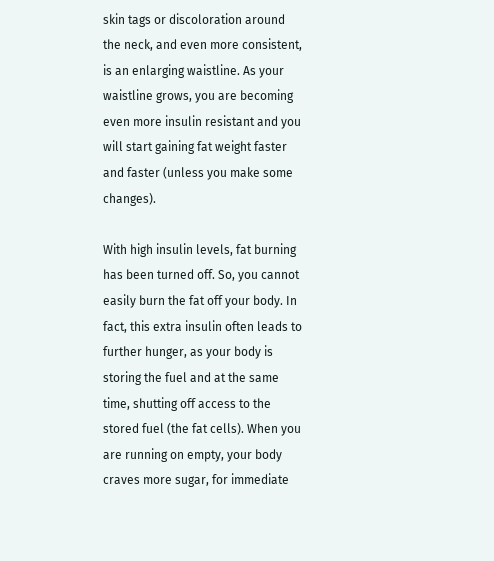skin tags or discoloration around the neck, and even more consistent, is an enlarging waistline. As your waistline grows, you are becoming even more insulin resistant and you will start gaining fat weight faster and faster (unless you make some changes).

With high insulin levels, fat burning has been turned off. So, you cannot easily burn the fat off your body. In fact, this extra insulin often leads to further hunger, as your body is storing the fuel and at the same time, shutting off access to the stored fuel (the fat cells). When you are running on empty, your body craves more sugar, for immediate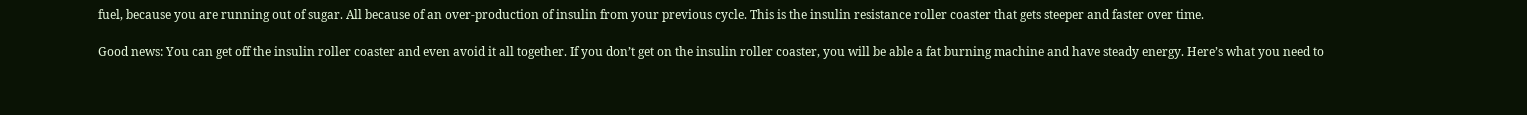fuel, because you are running out of sugar. All because of an over-production of insulin from your previous cycle. This is the insulin resistance roller coaster that gets steeper and faster over time.

Good news: You can get off the insulin roller coaster and even avoid it all together. If you don’t get on the insulin roller coaster, you will be able a fat burning machine and have steady energy. Here’s what you need to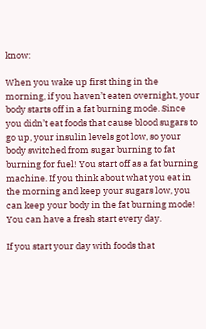know:

When you wake up first thing in the morning, if you haven’t eaten overnight, your body starts off in a fat burning mode. Since you didn’t eat foods that cause blood sugars to go up, your insulin levels got low, so your body switched from sugar burning to fat burning for fuel! You start off as a fat burning machine. If you think about what you eat in the morning and keep your sugars low, you can keep your body in the fat burning mode! You can have a fresh start every day.

If you start your day with foods that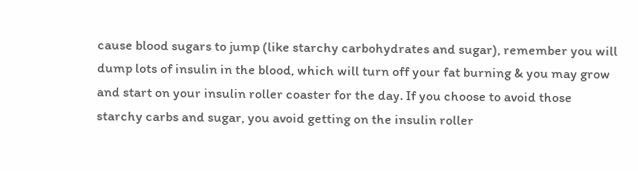cause blood sugars to jump (like starchy carbohydrates and sugar), remember you will dump lots of insulin in the blood, which will turn off your fat burning & you may grow and start on your insulin roller coaster for the day. If you choose to avoid those starchy carbs and sugar, you avoid getting on the insulin roller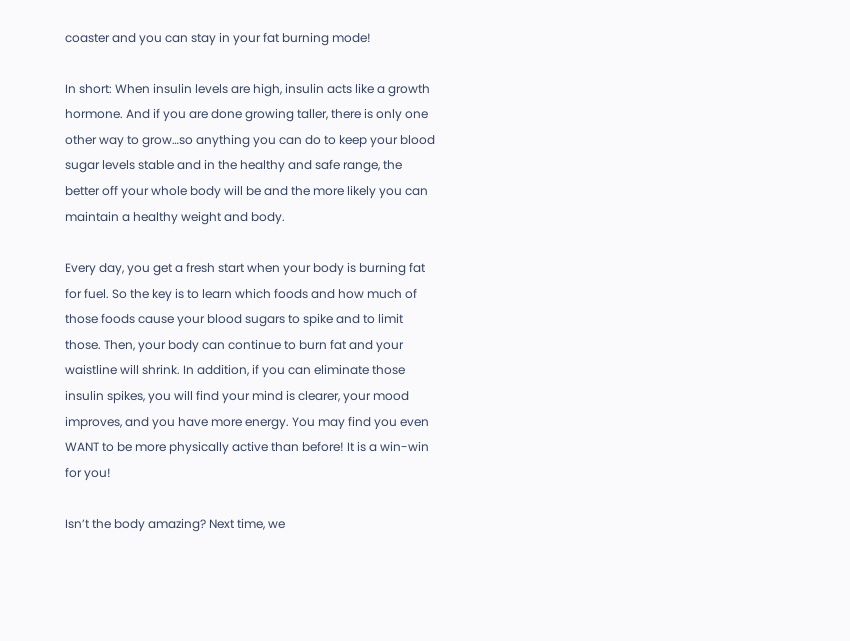coaster and you can stay in your fat burning mode!

In short: When insulin levels are high, insulin acts like a growth hormone. And if you are done growing taller, there is only one other way to grow…so anything you can do to keep your blood sugar levels stable and in the healthy and safe range, the better off your whole body will be and the more likely you can maintain a healthy weight and body.

Every day, you get a fresh start when your body is burning fat for fuel. So the key is to learn which foods and how much of those foods cause your blood sugars to spike and to limit those. Then, your body can continue to burn fat and your waistline will shrink. In addition, if you can eliminate those insulin spikes, you will find your mind is clearer, your mood improves, and you have more energy. You may find you even WANT to be more physically active than before! It is a win-win for you!

Isn’t the body amazing? Next time, we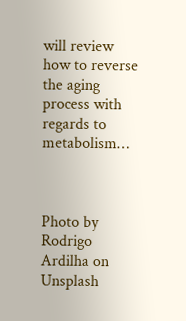will review how to reverse the aging process with regards to metabolism…



Photo by Rodrigo Ardilha on Unsplash